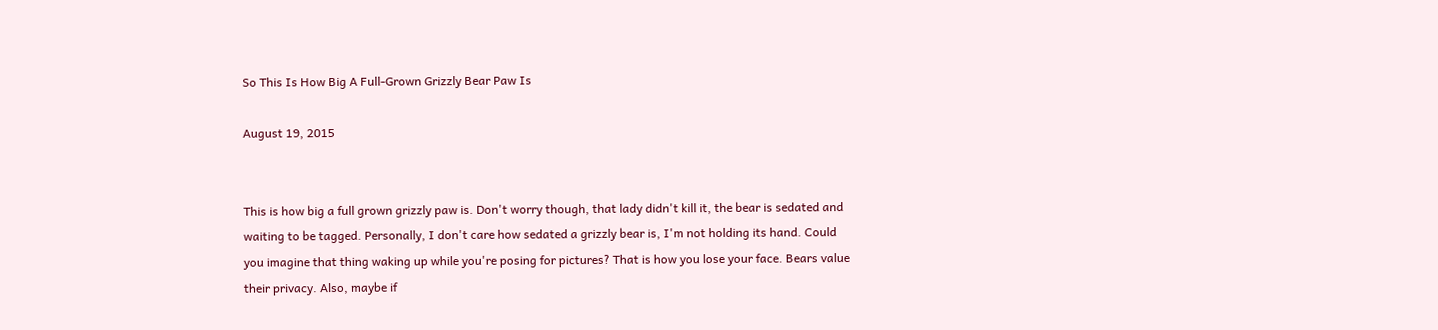So This Is How Big A Full-Grown Grizzly Bear Paw Is

August 19, 2015


This is how big a full grown grizzly paw is. Don't worry though, that lady didn't kill it, the bear is sedated and waiting to be tagged. Personally, I don't care how sedated a grizzly bear is, I'm not holding its hand. Could you imagine that thing waking up while you're posing for pictures? That is how you lose your face. Bears value their privacy. Also, maybe if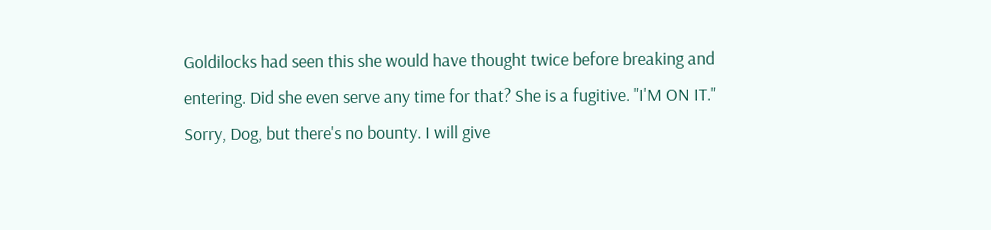Goldilocks had seen this she would have thought twice before breaking and entering. Did she even serve any time for that? She is a fugitive. "I'M ON IT." Sorry, Dog, but there's no bounty. I will give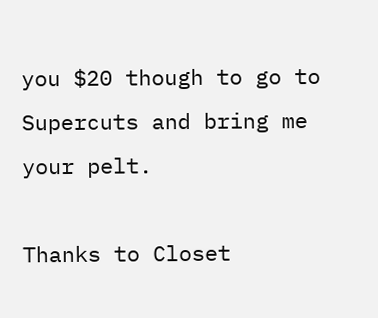you $20 though to go to Supercuts and bring me your pelt.

Thanks to Closet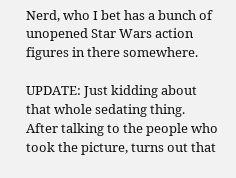Nerd, who I bet has a bunch of unopened Star Wars action figures in there somewhere.

UPDATE: Just kidding about that whole sedating thing. After talking to the people who took the picture, turns out that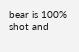bear is 100% shot and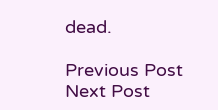dead.

Previous Post
Next Post